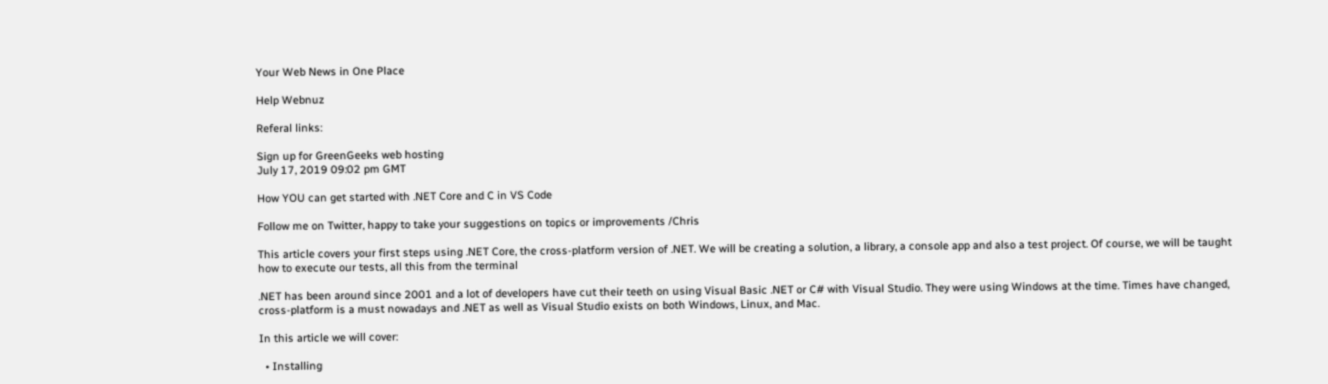Your Web News in One Place

Help Webnuz

Referal links:

Sign up for GreenGeeks web hosting
July 17, 2019 09:02 pm GMT

How YOU can get started with .NET Core and C in VS Code

Follow me on Twitter, happy to take your suggestions on topics or improvements /Chris

This article covers your first steps using .NET Core, the cross-platform version of .NET. We will be creating a solution, a library, a console app and also a test project. Of course, we will be taught how to execute our tests, all this from the terminal

.NET has been around since 2001 and a lot of developers have cut their teeth on using Visual Basic .NET or C# with Visual Studio. They were using Windows at the time. Times have changed, cross-platform is a must nowadays and .NET as well as Visual Studio exists on both Windows, Linux, and Mac.

In this article we will cover:

  • Installing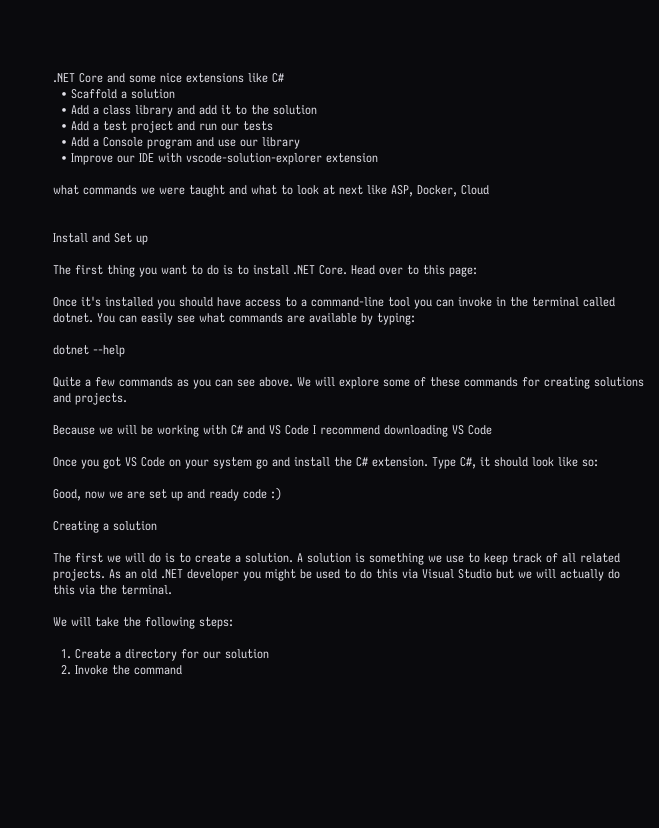.NET Core and some nice extensions like C#
  • Scaffold a solution
  • Add a class library and add it to the solution
  • Add a test project and run our tests
  • Add a Console program and use our library
  • Improve our IDE with vscode-solution-explorer extension

what commands we were taught and what to look at next like ASP, Docker, Cloud


Install and Set up

The first thing you want to do is to install .NET Core. Head over to this page:

Once it's installed you should have access to a command-line tool you can invoke in the terminal called dotnet. You can easily see what commands are available by typing:

dotnet --help

Quite a few commands as you can see above. We will explore some of these commands for creating solutions and projects.

Because we will be working with C# and VS Code I recommend downloading VS Code

Once you got VS Code on your system go and install the C# extension. Type C#, it should look like so:

Good, now we are set up and ready code :)

Creating a solution

The first we will do is to create a solution. A solution is something we use to keep track of all related projects. As an old .NET developer you might be used to do this via Visual Studio but we will actually do this via the terminal.

We will take the following steps:

  1. Create a directory for our solution
  2. Invoke the command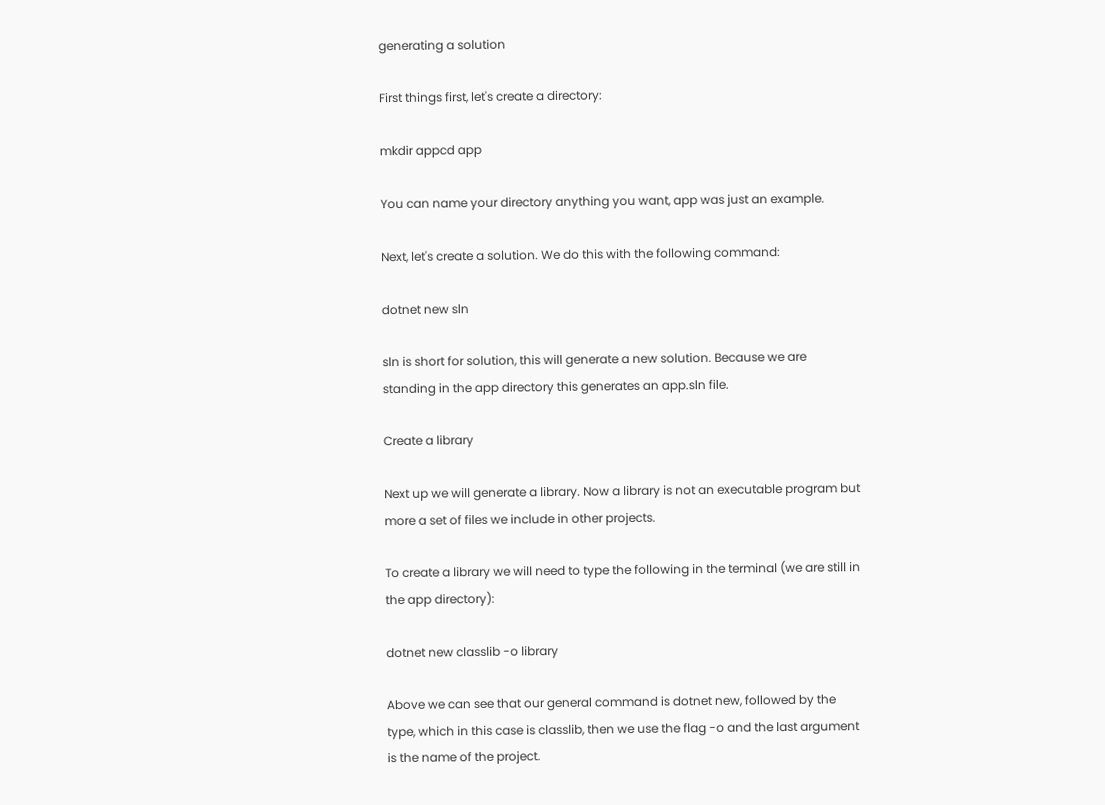generating a solution

First things first, let's create a directory:

mkdir appcd app

You can name your directory anything you want, app was just an example.

Next, let's create a solution. We do this with the following command:

dotnet new sln

sln is short for solution, this will generate a new solution. Because we are standing in the app directory this generates an app.sln file.

Create a library

Next up we will generate a library. Now a library is not an executable program but more a set of files we include in other projects.

To create a library we will need to type the following in the terminal (we are still in the app directory):

dotnet new classlib -o library

Above we can see that our general command is dotnet new, followed by the type, which in this case is classlib, then we use the flag -o and the last argument is the name of the project.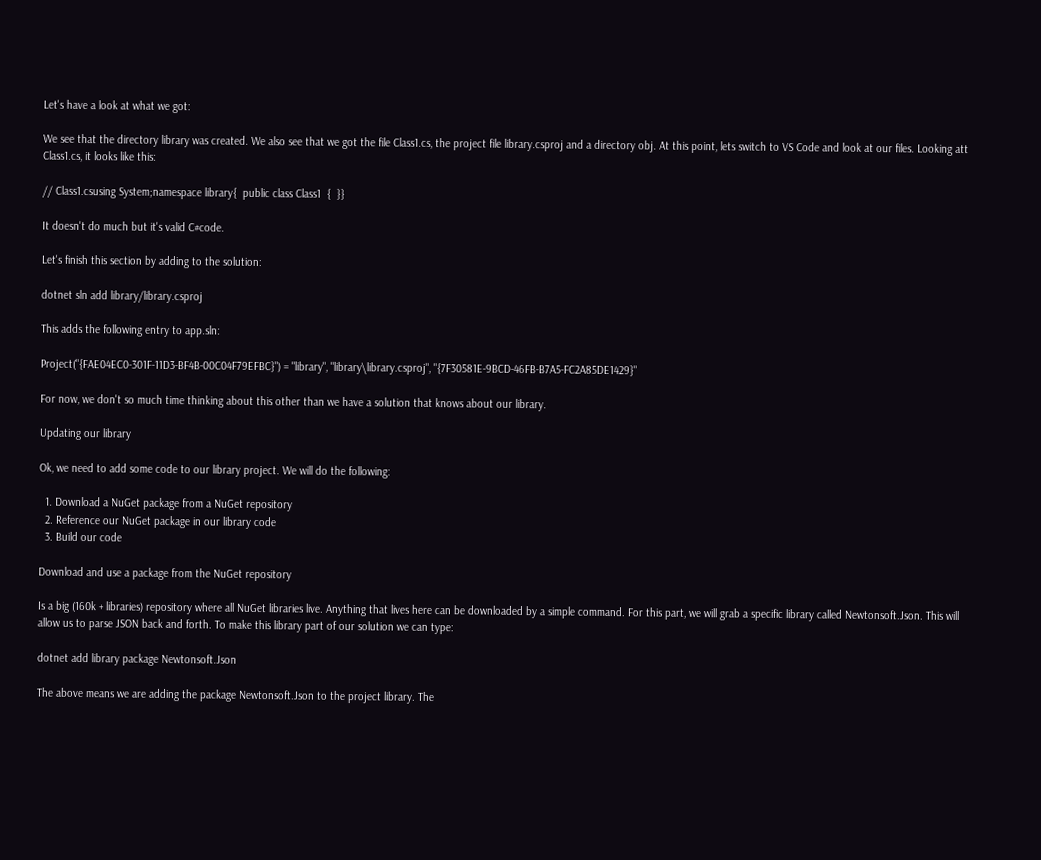Let's have a look at what we got:

We see that the directory library was created. We also see that we got the file Class1.cs, the project file library.csproj and a directory obj. At this point, lets switch to VS Code and look at our files. Looking att Class1.cs, it looks like this:

// Class1.csusing System;namespace library{  public class Class1  {  }}

It doesn't do much but it's valid C#code.

Let's finish this section by adding to the solution:

dotnet sln add library/library.csproj

This adds the following entry to app.sln:

Project("{FAE04EC0-301F-11D3-BF4B-00C04F79EFBC}") = "library", "library\library.csproj", "{7F30581E-9BCD-46FB-B7A5-FC2A85DE1429}"

For now, we don't so much time thinking about this other than we have a solution that knows about our library.

Updating our library

Ok, we need to add some code to our library project. We will do the following:

  1. Download a NuGet package from a NuGet repository
  2. Reference our NuGet package in our library code
  3. Build our code

Download and use a package from the NuGet repository

Is a big (160k + libraries) repository where all NuGet libraries live. Anything that lives here can be downloaded by a simple command. For this part, we will grab a specific library called Newtonsoft.Json. This will allow us to parse JSON back and forth. To make this library part of our solution we can type:

dotnet add library package Newtonsoft.Json

The above means we are adding the package Newtonsoft.Json to the project library. The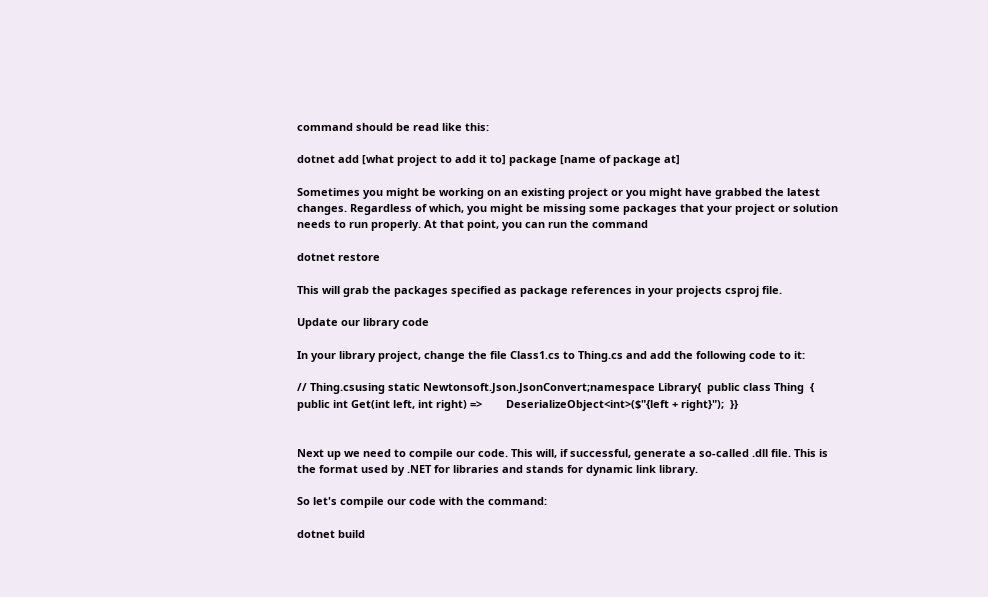command should be read like this:

dotnet add [what project to add it to] package [name of package at]

Sometimes you might be working on an existing project or you might have grabbed the latest changes. Regardless of which, you might be missing some packages that your project or solution needs to run properly. At that point, you can run the command

dotnet restore

This will grab the packages specified as package references in your projects csproj file.

Update our library code

In your library project, change the file Class1.cs to Thing.cs and add the following code to it:

// Thing.csusing static Newtonsoft.Json.JsonConvert;namespace Library{  public class Thing  {    public int Get(int left, int right) =>        DeserializeObject<int>($"{left + right}");  }}


Next up we need to compile our code. This will, if successful, generate a so-called .dll file. This is the format used by .NET for libraries and stands for dynamic link library.

So let's compile our code with the command:

dotnet build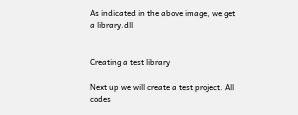As indicated in the above image, we get a library.dll


Creating a test library

Next up we will create a test project. All codes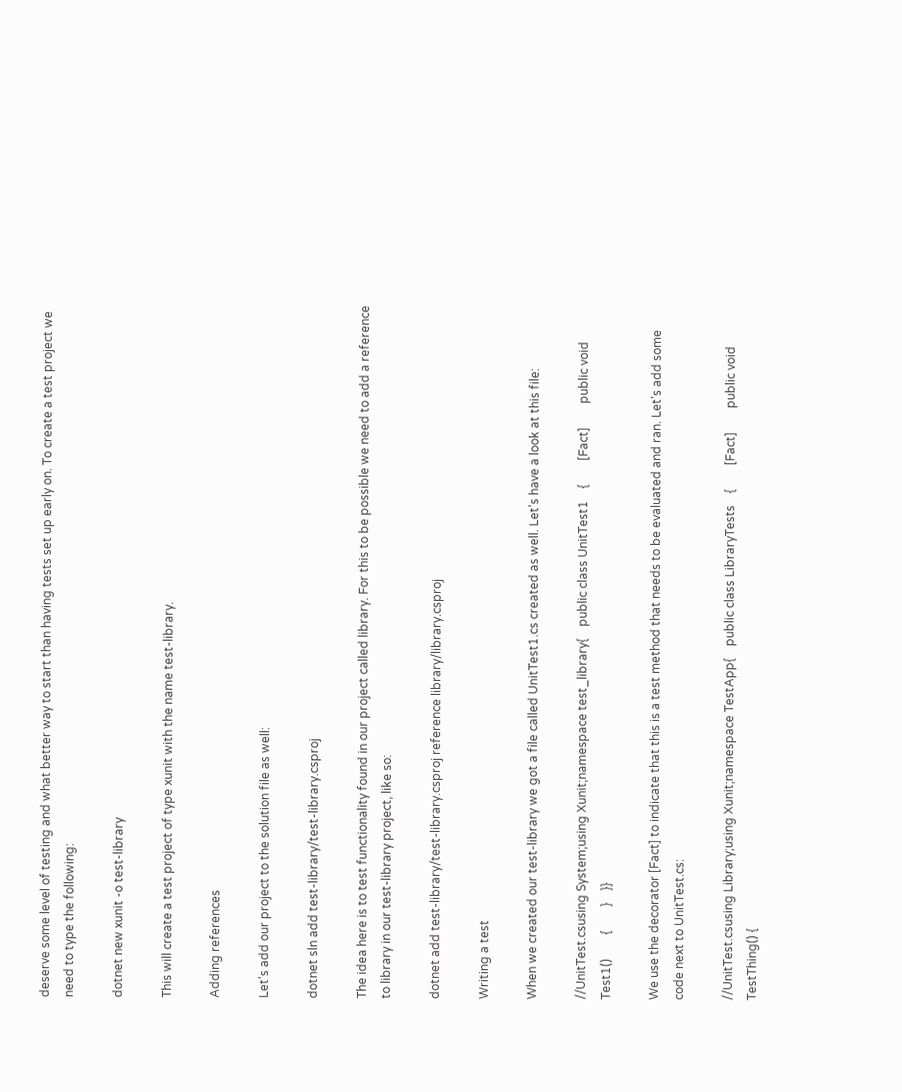deserve some level of testing and what better way to start than having tests set up early on. To create a test project we need to type the following:

dotnet new xunit -o test-library

This will create a test project of type xunit with the name test-library.

Adding references

Let's add our project to the solution file as well:

dotnet sln add test-library/test-library.csproj

The idea here is to test functionality found in our project called library. For this to be possible we need to add a reference to library in our test-library project, like so:

dotnet add test-library/test-library.csproj reference library/library.csproj

Writing a test

When we created our test-library we got a file called UnitTest1.cs created as well. Let's have a look at this file:

//UnitTest.csusing System;using Xunit;namespace test_library{    public class UnitTest1    {        [Fact]        public void Test1()        {        }    }}

We use the decorator [Fact] to indicate that this is a test method that needs to be evaluated and ran. Let's add some code next to UnitTest.cs:

//UnitTest.csusing Library;using Xunit;namespace TestApp{    public class LibraryTests    {        [Fact]        public void TestThing() {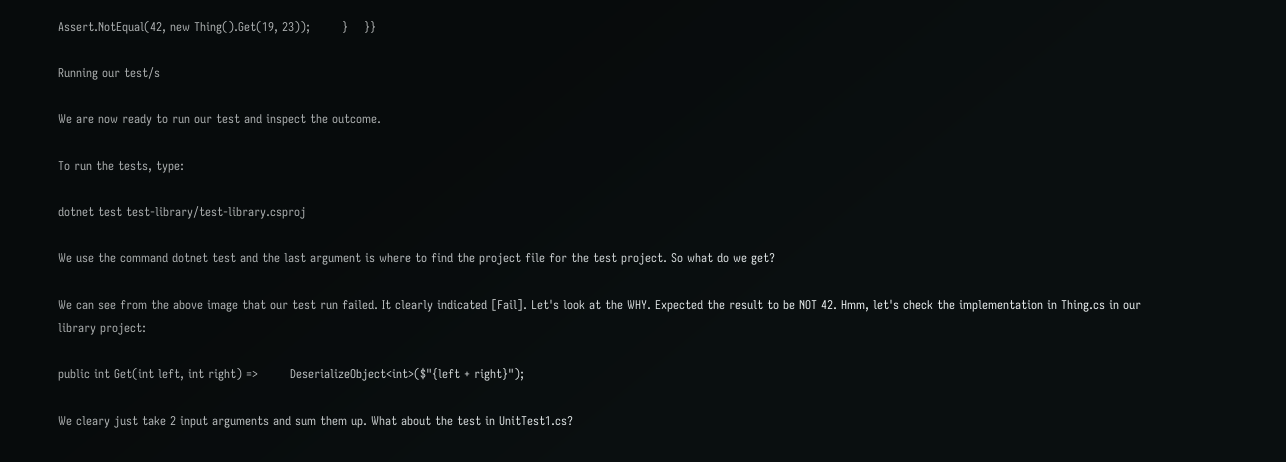Assert.NotEqual(42, new Thing().Get(19, 23));        }    }}

Running our test/s

We are now ready to run our test and inspect the outcome.

To run the tests, type:

dotnet test test-library/test-library.csproj

We use the command dotnet test and the last argument is where to find the project file for the test project. So what do we get?

We can see from the above image that our test run failed. It clearly indicated [Fail]. Let's look at the WHY. Expected the result to be NOT 42. Hmm, let's check the implementation in Thing.cs in our library project:

public int Get(int left, int right) =>        DeserializeObject<int>($"{left + right}");

We cleary just take 2 input arguments and sum them up. What about the test in UnitTest1.cs?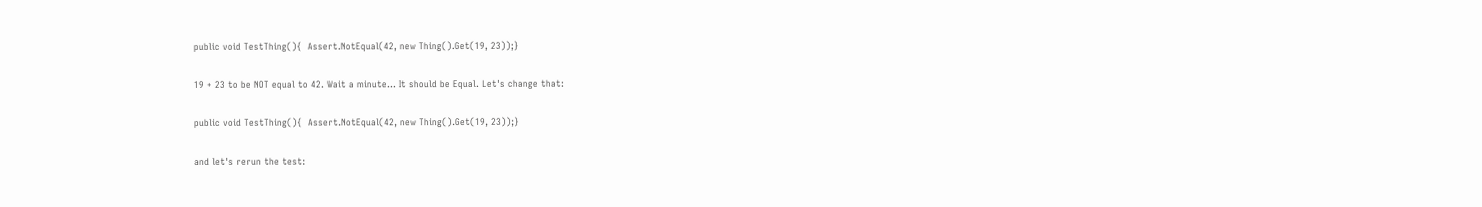public void TestThing(){  Assert.NotEqual(42, new Thing().Get(19, 23));}

19 + 23 to be NOT equal to 42. Wait a minute... It should be Equal. Let's change that:

public void TestThing(){  Assert.NotEqual(42, new Thing().Get(19, 23));}

and let's rerun the test: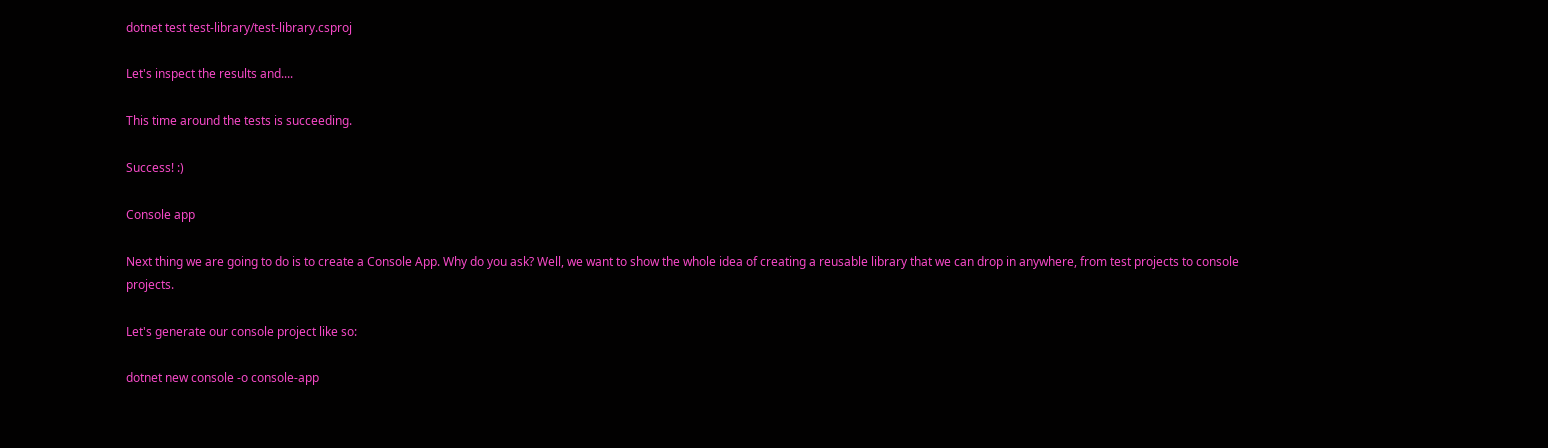dotnet test test-library/test-library.csproj

Let's inspect the results and....

This time around the tests is succeeding.

Success! :)

Console app

Next thing we are going to do is to create a Console App. Why do you ask? Well, we want to show the whole idea of creating a reusable library that we can drop in anywhere, from test projects to console projects.

Let's generate our console project like so:

dotnet new console -o console-app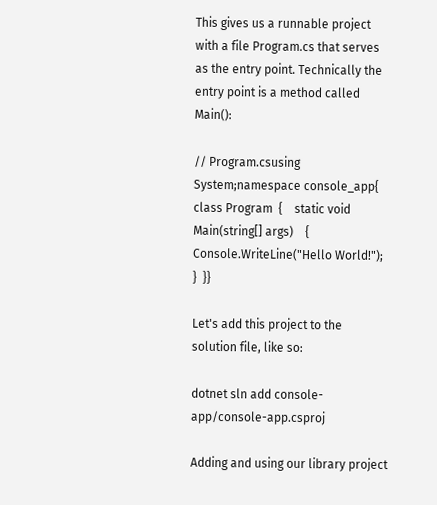This gives us a runnable project with a file Program.cs that serves as the entry point. Technically the entry point is a method called Main():

// Program.csusing System;namespace console_app{  class Program  {    static void Main(string[] args)    {        Console.WriteLine("Hello World!");    }  }}

Let's add this project to the solution file, like so:

dotnet sln add console-app/console-app.csproj

Adding and using our library project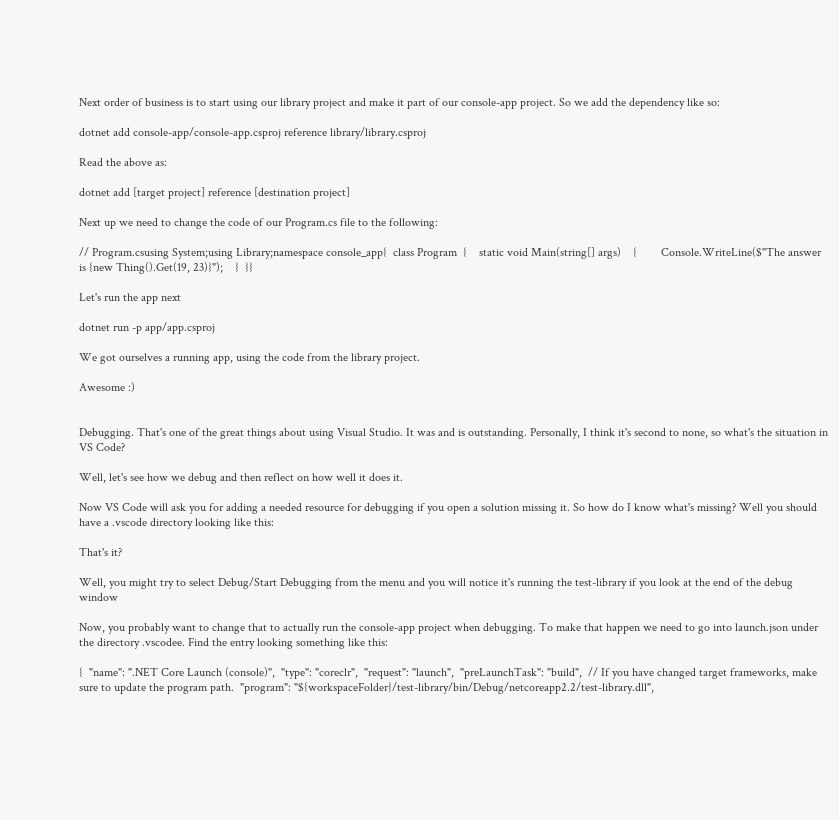Next order of business is to start using our library project and make it part of our console-app project. So we add the dependency like so:

dotnet add console-app/console-app.csproj reference library/library.csproj

Read the above as:

dotnet add [target project] reference [destination project]

Next up we need to change the code of our Program.cs file to the following:

// Program.csusing System;using Library;namespace console_app{  class Program  {    static void Main(string[] args)    {        Console.WriteLine($"The answer is {new Thing().Get(19, 23)}");    }  }}

Let's run the app next

dotnet run -p app/app.csproj

We got ourselves a running app, using the code from the library project.

Awesome :)


Debugging. That's one of the great things about using Visual Studio. It was and is outstanding. Personally, I think it's second to none, so what's the situation in VS Code?

Well, let's see how we debug and then reflect on how well it does it.

Now VS Code will ask you for adding a needed resource for debugging if you open a solution missing it. So how do I know what's missing? Well you should have a .vscode directory looking like this:

That's it?

Well, you might try to select Debug/Start Debugging from the menu and you will notice it's running the test-library if you look at the end of the debug window

Now, you probably want to change that to actually run the console-app project when debugging. To make that happen we need to go into launch.json under the directory .vscodee. Find the entry looking something like this:

{  "name": ".NET Core Launch (console)",  "type": "coreclr",  "request": "launch",  "preLaunchTask": "build",  // If you have changed target frameworks, make sure to update the program path.  "program": "${workspaceFolder}/test-library/bin/Debug/netcoreapp2.2/test-library.dll",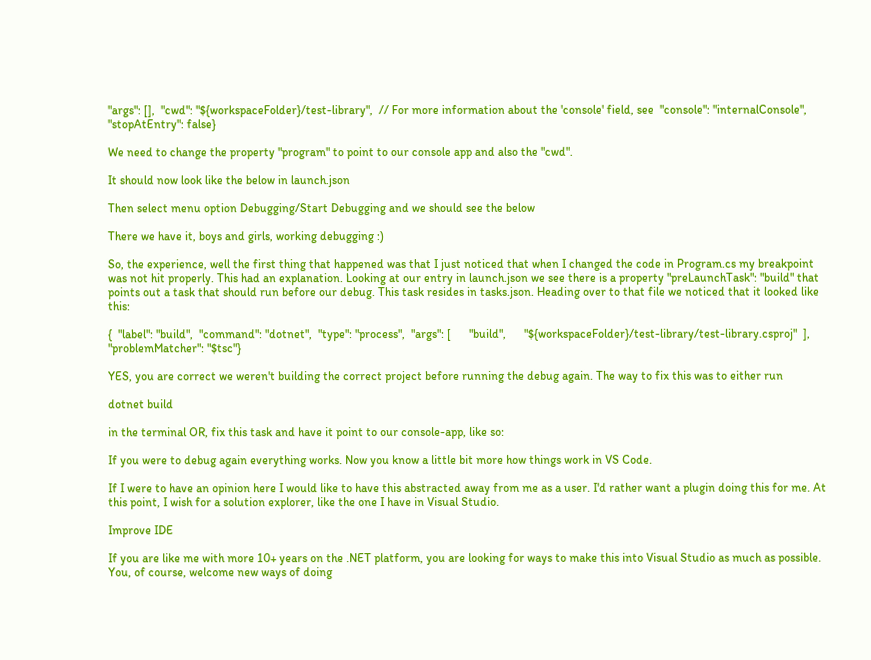"args": [],  "cwd": "${workspaceFolder}/test-library",  // For more information about the 'console' field, see  "console": "internalConsole",  "stopAtEntry": false}

We need to change the property "program" to point to our console app and also the "cwd".

It should now look like the below in launch.json

Then select menu option Debugging/Start Debugging and we should see the below

There we have it, boys and girls, working debugging :)

So, the experience, well the first thing that happened was that I just noticed that when I changed the code in Program.cs my breakpoint was not hit properly. This had an explanation. Looking at our entry in launch.json we see there is a property "preLaunchTask": "build" that points out a task that should run before our debug. This task resides in tasks.json. Heading over to that file we noticed that it looked like this:

{  "label": "build",  "command": "dotnet",  "type": "process",  "args": [      "build",      "${workspaceFolder}/test-library/test-library.csproj"  ],  "problemMatcher": "$tsc"}

YES, you are correct we weren't building the correct project before running the debug again. The way to fix this was to either run

dotnet build

in the terminal OR, fix this task and have it point to our console-app, like so:

If you were to debug again everything works. Now you know a little bit more how things work in VS Code.

If I were to have an opinion here I would like to have this abstracted away from me as a user. I'd rather want a plugin doing this for me. At this point, I wish for a solution explorer, like the one I have in Visual Studio.

Improve IDE

If you are like me with more 10+ years on the .NET platform, you are looking for ways to make this into Visual Studio as much as possible. You, of course, welcome new ways of doing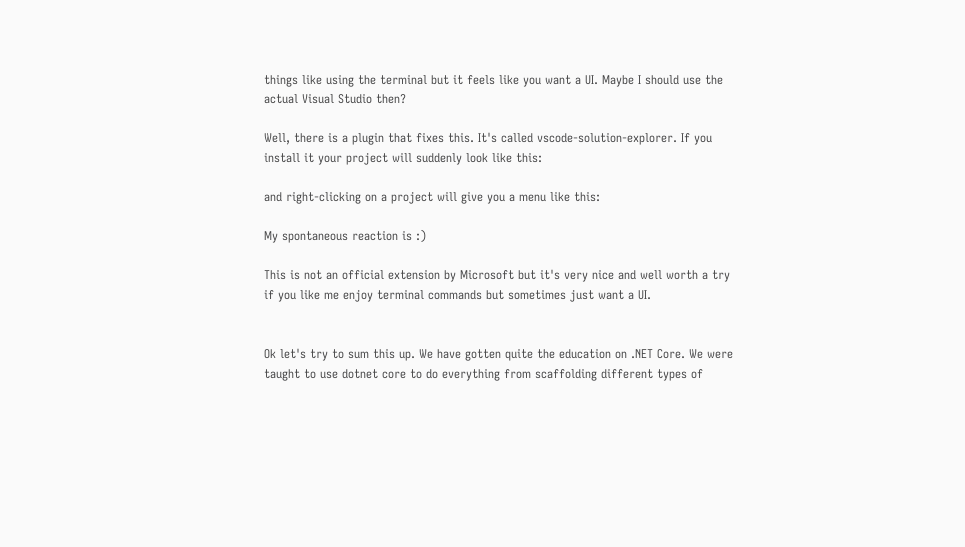things like using the terminal but it feels like you want a UI. Maybe I should use the actual Visual Studio then?

Well, there is a plugin that fixes this. It's called vscode-solution-explorer. If you install it your project will suddenly look like this:

and right-clicking on a project will give you a menu like this:

My spontaneous reaction is :)

This is not an official extension by Microsoft but it's very nice and well worth a try if you like me enjoy terminal commands but sometimes just want a UI.


Ok let's try to sum this up. We have gotten quite the education on .NET Core. We were taught to use dotnet core to do everything from scaffolding different types of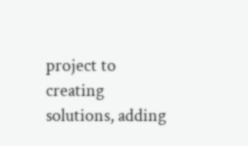project to creating solutions, adding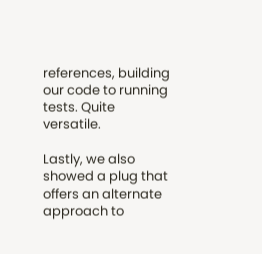references, building our code to running tests. Quite versatile.

Lastly, we also showed a plug that offers an alternate approach to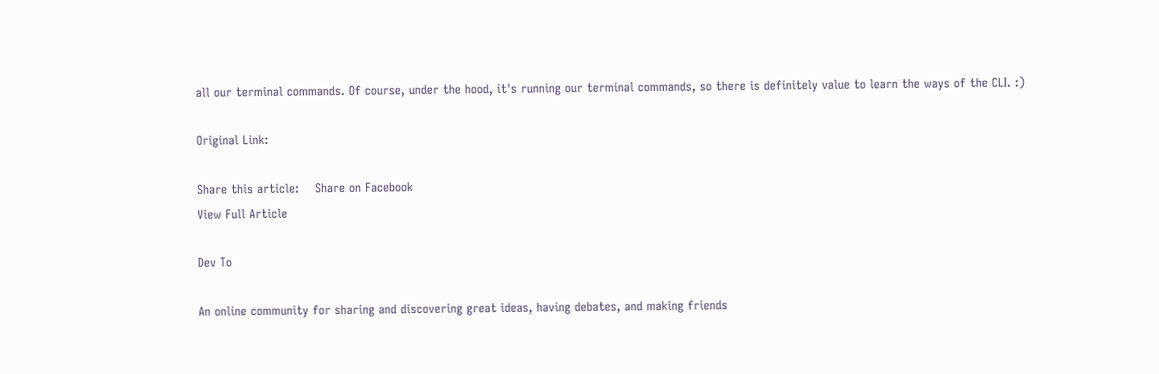all our terminal commands. Of course, under the hood, it's running our terminal commands, so there is definitely value to learn the ways of the CLI. :)

Original Link:

Share this article:    Share on Facebook
View Full Article

Dev To

An online community for sharing and discovering great ideas, having debates, and making friends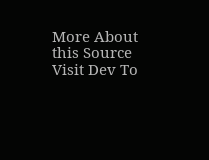More About this Source Visit Dev To